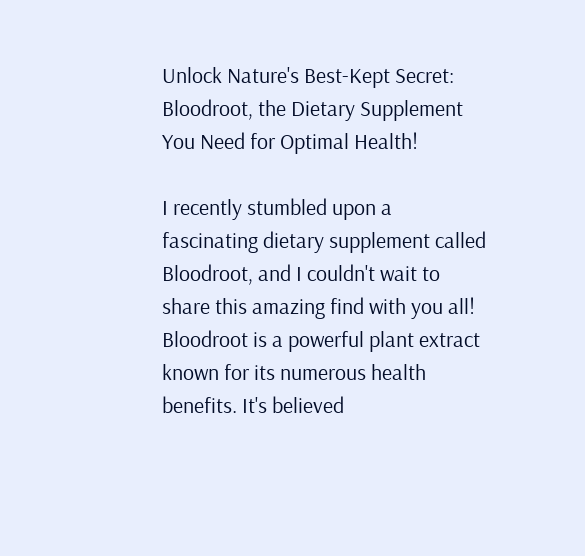Unlock Nature's Best-Kept Secret: Bloodroot, the Dietary Supplement You Need for Optimal Health!

I recently stumbled upon a fascinating dietary supplement called Bloodroot, and I couldn't wait to share this amazing find with you all! Bloodroot is a powerful plant extract known for its numerous health benefits. It's believed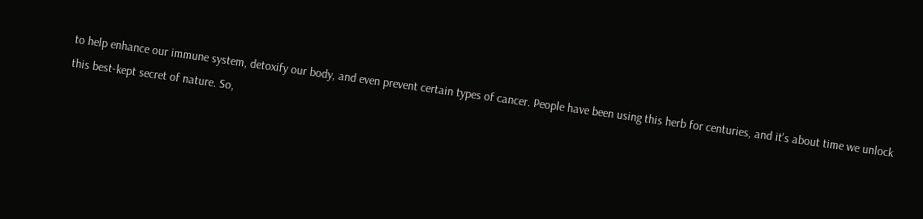to help enhance our immune system, detoxify our body, and even prevent certain types of cancer. People have been using this herb for centuries, and it's about time we unlock this best-kept secret of nature. So,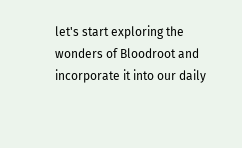let's start exploring the wonders of Bloodroot and incorporate it into our daily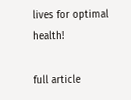lives for optimal health!

full article